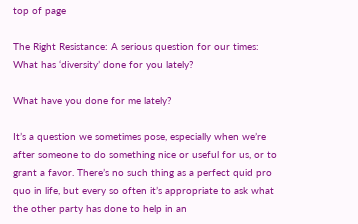top of page

The Right Resistance: A serious question for our times: What has ‘diversity’ done for you lately?

What have you done for me lately?

It’s a question we sometimes pose, especially when we’re after someone to do something nice or useful for us, or to grant a favor. There’s no such thing as a perfect quid pro quo in life, but every so often it’s appropriate to ask what the other party has done to help in an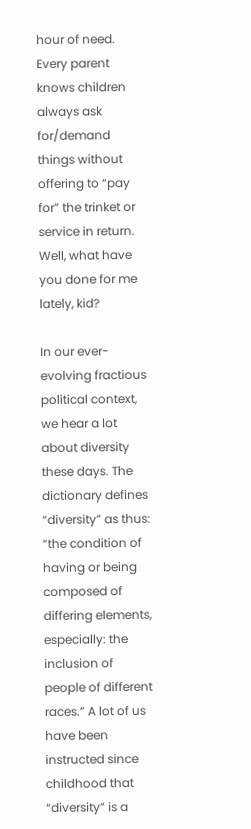hour of need. Every parent knows children always ask for/demand things without offering to “pay for” the trinket or service in return. Well, what have you done for me lately, kid?

In our ever-evolving fractious political context, we hear a lot about diversity these days. The dictionary defines “diversity” as thus: “the condition of having or being composed of differing elements, especially: the inclusion of people of different races.” A lot of us have been instructed since childhood that “diversity” is a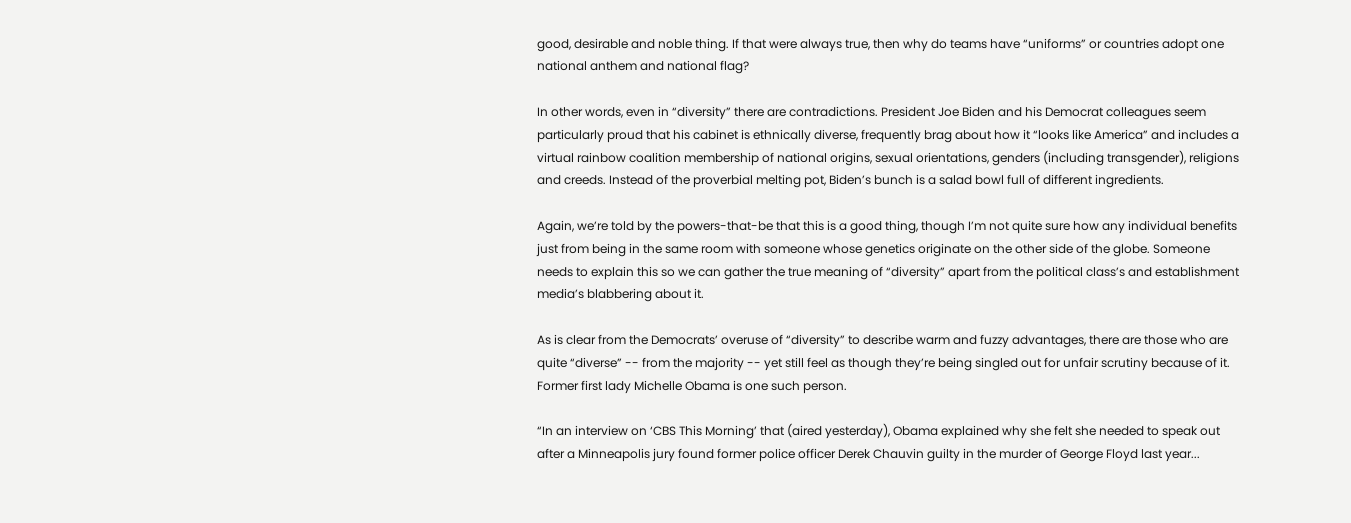good, desirable and noble thing. If that were always true, then why do teams have “uniforms” or countries adopt one national anthem and national flag?

In other words, even in “diversity” there are contradictions. President Joe Biden and his Democrat colleagues seem particularly proud that his cabinet is ethnically diverse, frequently brag about how it “looks like America” and includes a virtual rainbow coalition membership of national origins, sexual orientations, genders (including transgender), religions and creeds. Instead of the proverbial melting pot, Biden’s bunch is a salad bowl full of different ingredients.

Again, we’re told by the powers-that-be that this is a good thing, though I’m not quite sure how any individual benefits just from being in the same room with someone whose genetics originate on the other side of the globe. Someone needs to explain this so we can gather the true meaning of “diversity” apart from the political class’s and establishment media’s blabbering about it.

As is clear from the Democrats’ overuse of “diversity” to describe warm and fuzzy advantages, there are those who are quite “diverse” -- from the majority -- yet still feel as though they’re being singled out for unfair scrutiny because of it. Former first lady Michelle Obama is one such person.

“In an interview on ‘CBS This Morning’ that (aired yesterday), Obama explained why she felt she needed to speak out after a Minneapolis jury found former police officer Derek Chauvin guilty in the murder of George Floyd last year...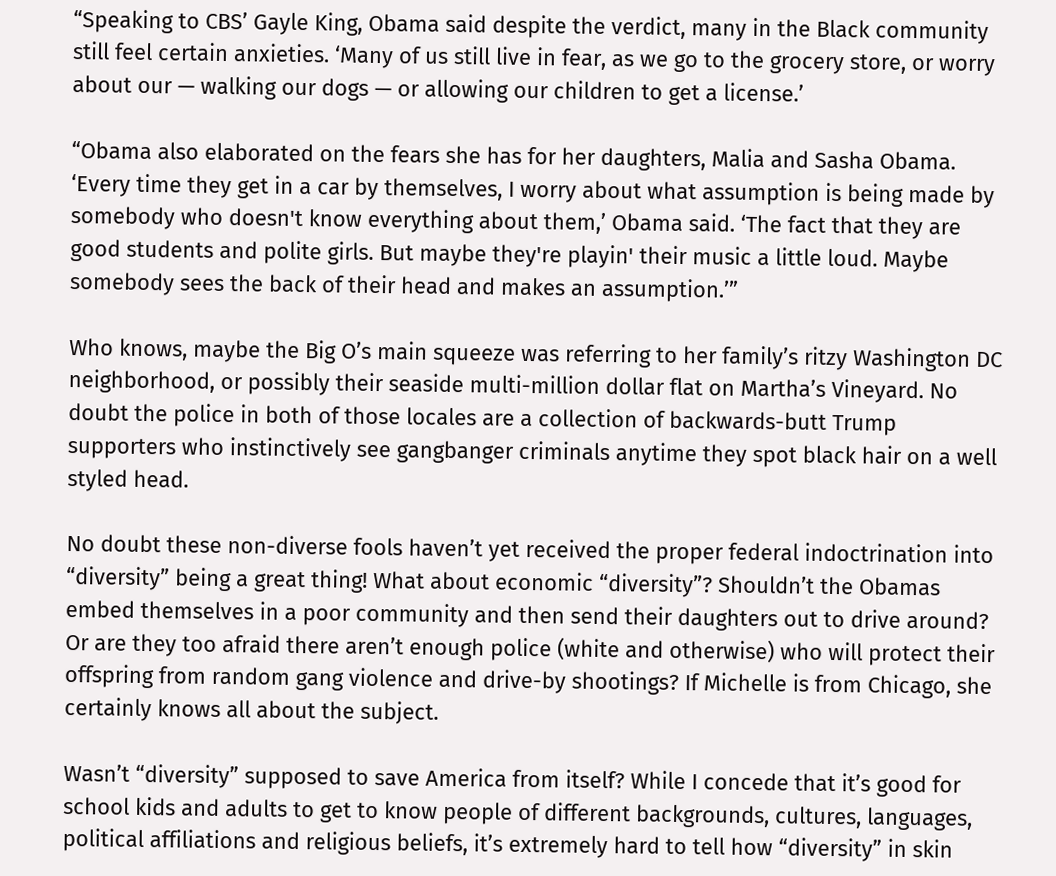“Speaking to CBS’ Gayle King, Obama said despite the verdict, many in the Black community still feel certain anxieties. ‘Many of us still live in fear, as we go to the grocery store, or worry about our — walking our dogs — or allowing our children to get a license.’

“Obama also elaborated on the fears she has for her daughters, Malia and Sasha Obama. ‘Every time they get in a car by themselves, I worry about what assumption is being made by somebody who doesn't know everything about them,’ Obama said. ‘The fact that they are good students and polite girls. But maybe they're playin' their music a little loud. Maybe somebody sees the back of their head and makes an assumption.’”

Who knows, maybe the Big O’s main squeeze was referring to her family’s ritzy Washington DC neighborhood, or possibly their seaside multi-million dollar flat on Martha’s Vineyard. No doubt the police in both of those locales are a collection of backwards-butt Trump supporters who instinctively see gangbanger criminals anytime they spot black hair on a well styled head.

No doubt these non-diverse fools haven’t yet received the proper federal indoctrination into “diversity” being a great thing! What about economic “diversity”? Shouldn’t the Obamas embed themselves in a poor community and then send their daughters out to drive around? Or are they too afraid there aren’t enough police (white and otherwise) who will protect their offspring from random gang violence and drive-by shootings? If Michelle is from Chicago, she certainly knows all about the subject.

Wasn’t “diversity” supposed to save America from itself? While I concede that it’s good for school kids and adults to get to know people of different backgrounds, cultures, languages, political affiliations and religious beliefs, it’s extremely hard to tell how “diversity” in skin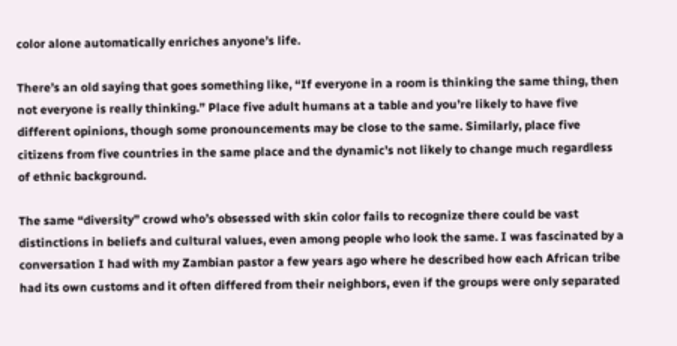color alone automatically enriches anyone’s life.

There’s an old saying that goes something like, “If everyone in a room is thinking the same thing, then not everyone is really thinking.” Place five adult humans at a table and you’re likely to have five different opinions, though some pronouncements may be close to the same. Similarly, place five citizens from five countries in the same place and the dynamic’s not likely to change much regardless of ethnic background.

The same “diversity” crowd who’s obsessed with skin color fails to recognize there could be vast distinctions in beliefs and cultural values, even among people who look the same. I was fascinated by a conversation I had with my Zambian pastor a few years ago where he described how each African tribe had its own customs and it often differed from their neighbors, even if the groups were only separated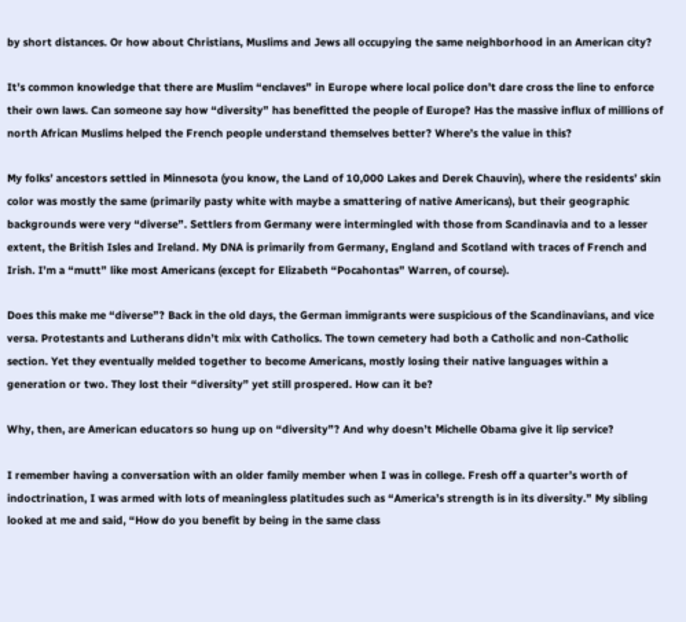by short distances. Or how about Christians, Muslims and Jews all occupying the same neighborhood in an American city?

It’s common knowledge that there are Muslim “enclaves” in Europe where local police don’t dare cross the line to enforce their own laws. Can someone say how “diversity” has benefitted the people of Europe? Has the massive influx of millions of north African Muslims helped the French people understand themselves better? Where’s the value in this?

My folks’ ancestors settled in Minnesota (you know, the Land of 10,000 Lakes and Derek Chauvin), where the residents’ skin color was mostly the same (primarily pasty white with maybe a smattering of native Americans), but their geographic backgrounds were very “diverse”. Settlers from Germany were intermingled with those from Scandinavia and to a lesser extent, the British Isles and Ireland. My DNA is primarily from Germany, England and Scotland with traces of French and Irish. I’m a “mutt” like most Americans (except for Elizabeth “Pocahontas” Warren, of course).

Does this make me “diverse”? Back in the old days, the German immigrants were suspicious of the Scandinavians, and vice versa. Protestants and Lutherans didn’t mix with Catholics. The town cemetery had both a Catholic and non-Catholic section. Yet they eventually melded together to become Americans, mostly losing their native languages within a generation or two. They lost their “diversity” yet still prospered. How can it be?

Why, then, are American educators so hung up on “diversity”? And why doesn’t Michelle Obama give it lip service?

I remember having a conversation with an older family member when I was in college. Fresh off a quarter’s worth of indoctrination, I was armed with lots of meaningless platitudes such as “America’s strength is in its diversity.” My sibling looked at me and said, “How do you benefit by being in the same class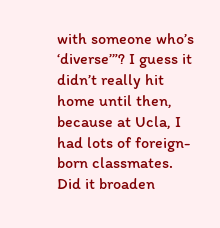with someone who’s ‘diverse’”? I guess it didn’t really hit home until then, because at Ucla, I had lots of foreign-born classmates. Did it broaden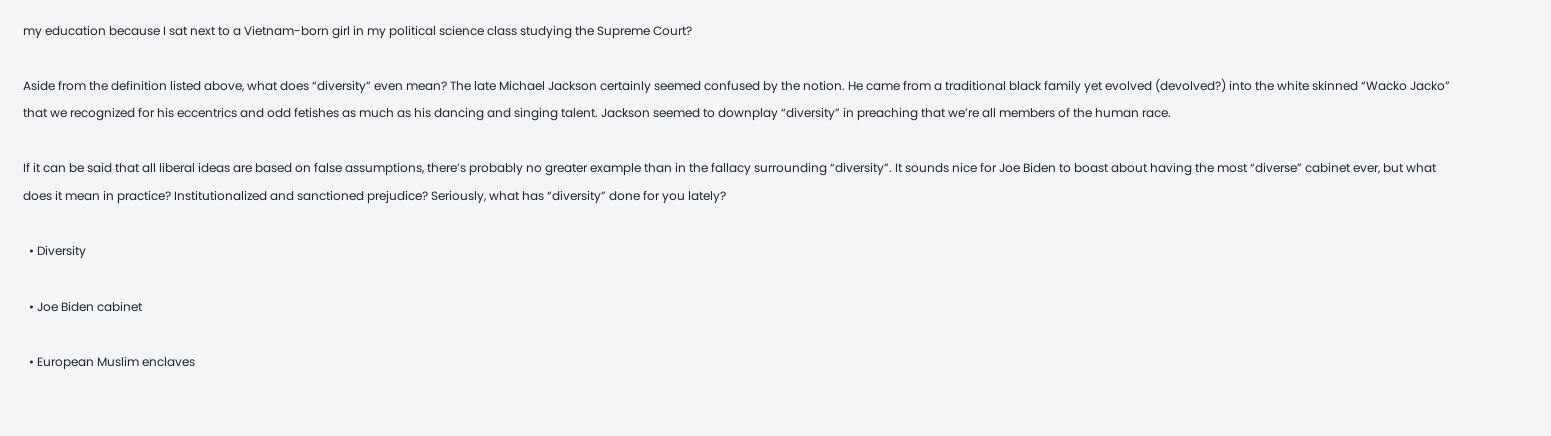my education because I sat next to a Vietnam-born girl in my political science class studying the Supreme Court?

Aside from the definition listed above, what does “diversity” even mean? The late Michael Jackson certainly seemed confused by the notion. He came from a traditional black family yet evolved (devolved?) into the white skinned “Wacko Jacko” that we recognized for his eccentrics and odd fetishes as much as his dancing and singing talent. Jackson seemed to downplay “diversity” in preaching that we’re all members of the human race.

If it can be said that all liberal ideas are based on false assumptions, there’s probably no greater example than in the fallacy surrounding “diversity”. It sounds nice for Joe Biden to boast about having the most “diverse” cabinet ever, but what does it mean in practice? Institutionalized and sanctioned prejudice? Seriously, what has “diversity” done for you lately?

  • Diversity

  • Joe Biden cabinet

  • European Muslim enclaves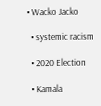• Wacko Jacko

  • systemic racism

  • 2020 Election

  • Kamala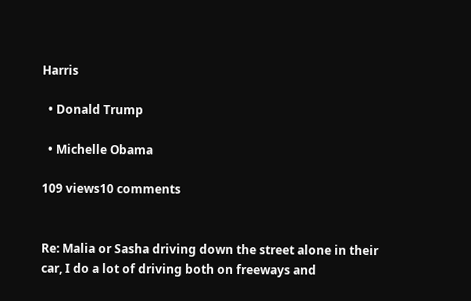Harris

  • Donald Trump

  • Michelle Obama

109 views10 comments


Re: Malia or Sasha driving down the street alone in their car, I do a lot of driving both on freeways and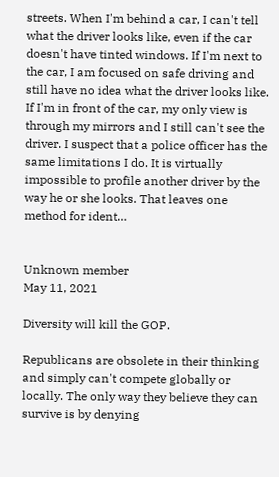streets. When I'm behind a car, I can't tell what the driver looks like, even if the car doesn't have tinted windows. If I'm next to the car, I am focused on safe driving and still have no idea what the driver looks like. If I'm in front of the car, my only view is through my mirrors and I still can't see the driver. I suspect that a police officer has the same limitations I do. It is virtually impossible to profile another driver by the way he or she looks. That leaves one method for ident…


Unknown member
May 11, 2021

Diversity will kill the GOP.

Republicans are obsolete in their thinking and simply can't compete globally or locally. The only way they believe they can survive is by denying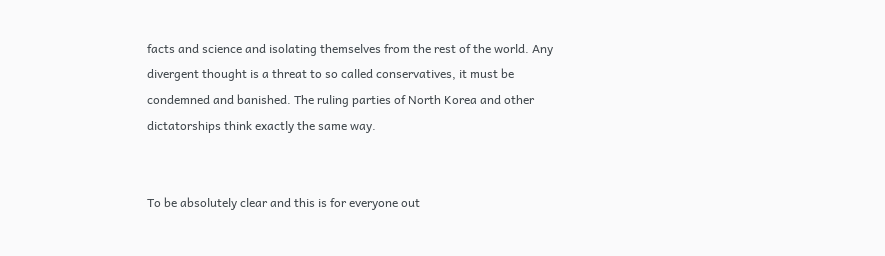facts and science and isolating themselves from the rest of the world. Any divergent thought is a threat to so called conservatives, it must be condemned and banished. The ruling parties of North Korea and other dictatorships think exactly the same way.


To be absolutely clear and this is for everyone out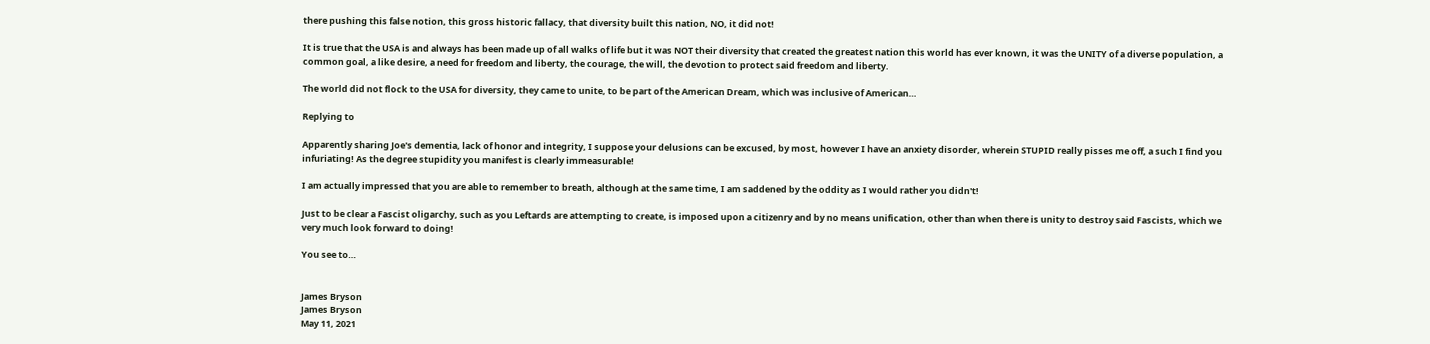there pushing this false notion, this gross historic fallacy, that diversity built this nation, NO, it did not!

It is true that the USA is and always has been made up of all walks of life but it was NOT their diversity that created the greatest nation this world has ever known, it was the UNITY of a diverse population, a common goal, a like desire, a need for freedom and liberty, the courage, the will, the devotion to protect said freedom and liberty.

The world did not flock to the USA for diversity, they came to unite, to be part of the American Dream, which was inclusive of American…

Replying to

Apparently sharing Joe's dementia, lack of honor and integrity, I suppose your delusions can be excused, by most, however I have an anxiety disorder, wherein STUPID really pisses me off, a such I find you infuriating! As the degree stupidity you manifest is clearly immeasurable!

I am actually impressed that you are able to remember to breath, although at the same time, I am saddened by the oddity as I would rather you didn't!

Just to be clear a Fascist oligarchy, such as you Leftards are attempting to create, is imposed upon a citizenry and by no means unification, other than when there is unity to destroy said Fascists, which we very much look forward to doing!

You see to…


James Bryson
James Bryson
May 11, 2021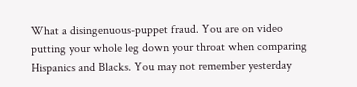What a disingenuous-puppet fraud. You are on video putting your whole leg down your throat when comparing Hispanics and Blacks. You may not remember yesterday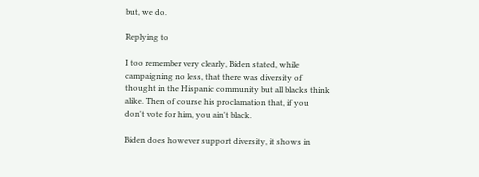but, we do.

Replying to

I too remember very clearly, Biden stated, while campaigning no less, that there was diversity of thought in the Hispanic community but all blacks think alike. Then of course his proclamation that, if you don't vote for him, you ain't black.

Biden does however support diversity, it shows in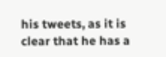his tweets, as it is clear that he has a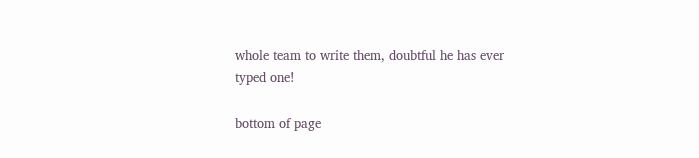whole team to write them, doubtful he has ever typed one!

bottom of page